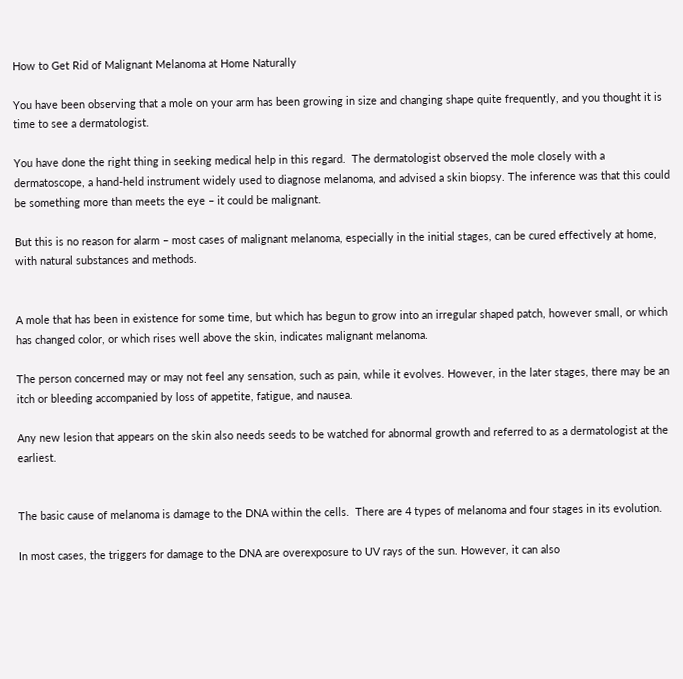How to Get Rid of Malignant Melanoma at Home Naturally

You have been observing that a mole on your arm has been growing in size and changing shape quite frequently, and you thought it is time to see a dermatologist.

You have done the right thing in seeking medical help in this regard.  The dermatologist observed the mole closely with a dermatoscope, a hand-held instrument widely used to diagnose melanoma, and advised a skin biopsy. The inference was that this could be something more than meets the eye – it could be malignant.

But this is no reason for alarm – most cases of malignant melanoma, especially in the initial stages, can be cured effectively at home, with natural substances and methods.


A mole that has been in existence for some time, but which has begun to grow into an irregular shaped patch, however small, or which has changed color, or which rises well above the skin, indicates malignant melanoma.

The person concerned may or may not feel any sensation, such as pain, while it evolves. However, in the later stages, there may be an itch or bleeding accompanied by loss of appetite, fatigue, and nausea.

Any new lesion that appears on the skin also needs seeds to be watched for abnormal growth and referred to as a dermatologist at the earliest.


The basic cause of melanoma is damage to the DNA within the cells.  There are 4 types of melanoma and four stages in its evolution.

In most cases, the triggers for damage to the DNA are overexposure to UV rays of the sun. However, it can also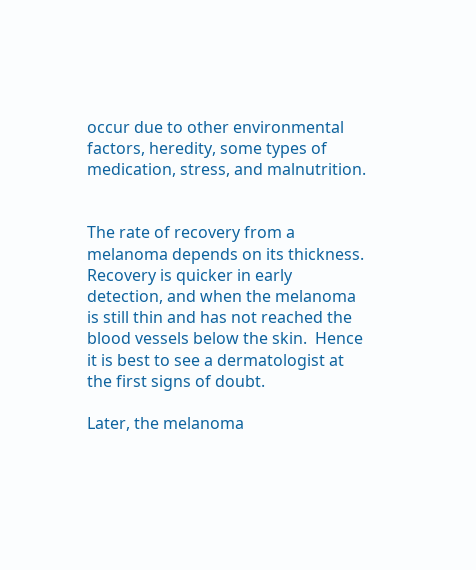occur due to other environmental factors, heredity, some types of medication, stress, and malnutrition.


The rate of recovery from a melanoma depends on its thickness.   Recovery is quicker in early detection, and when the melanoma is still thin and has not reached the blood vessels below the skin.  Hence it is best to see a dermatologist at the first signs of doubt.

Later, the melanoma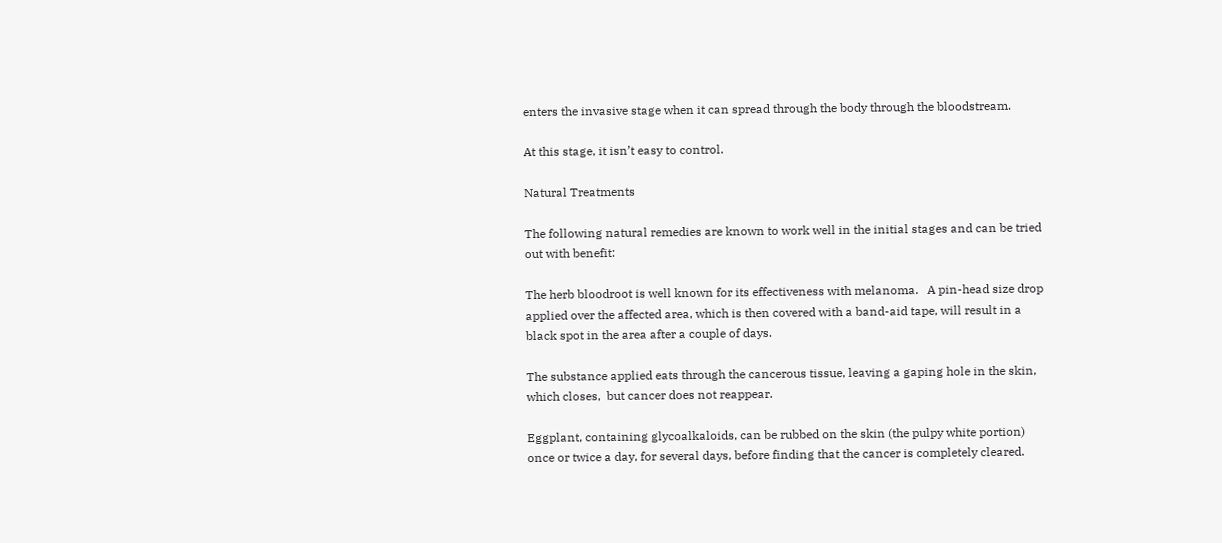enters the invasive stage when it can spread through the body through the bloodstream.

At this stage, it isn’t easy to control.

Natural Treatments

The following natural remedies are known to work well in the initial stages and can be tried out with benefit:

The herb bloodroot is well known for its effectiveness with melanoma.   A pin-head size drop applied over the affected area, which is then covered with a band-aid tape, will result in a black spot in the area after a couple of days.

The substance applied eats through the cancerous tissue, leaving a gaping hole in the skin, which closes,  but cancer does not reappear.

Eggplant, containing glycoalkaloids, can be rubbed on the skin (the pulpy white portion) once or twice a day, for several days, before finding that the cancer is completely cleared.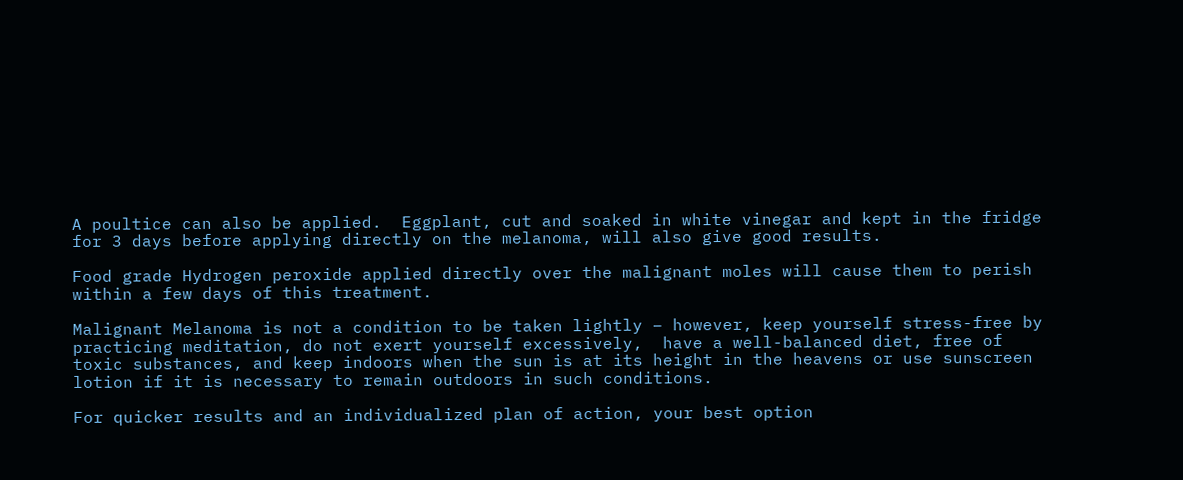A poultice can also be applied.  Eggplant, cut and soaked in white vinegar and kept in the fridge for 3 days before applying directly on the melanoma, will also give good results.

Food grade Hydrogen peroxide applied directly over the malignant moles will cause them to perish within a few days of this treatment.

Malignant Melanoma is not a condition to be taken lightly – however, keep yourself stress-free by practicing meditation, do not exert yourself excessively,  have a well-balanced diet, free of toxic substances, and keep indoors when the sun is at its height in the heavens or use sunscreen lotion if it is necessary to remain outdoors in such conditions.

For quicker results and an individualized plan of action, your best option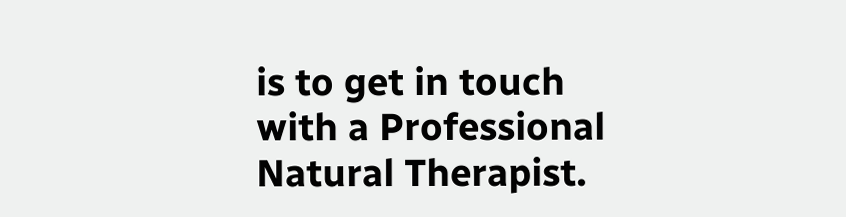is to get in touch with a Professional Natural Therapist.